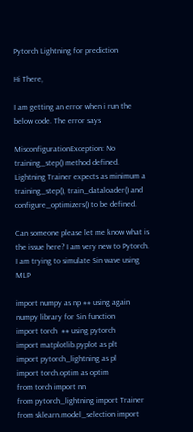Pytorch Lightning for prediction

Hi There,

I am getting an error when i run the below code. The error says

MisconfigurationException: No training_step() method defined. Lightning Trainer expects as minimum a training_step(), train_dataloader() and configure_optimizers() to be defined.

Can someone please let me know what is the issue here? I am very new to Pytorch. I am trying to simulate Sin wave using MLP

import numpy as np ## using again numpy library for Sin function
import torch  ## using pytorch
import matplotlib.pyplot as plt
import pytorch_lightning as pl
import torch.optim as optim
from torch import nn
from pytorch_lightning import Trainer
from sklearn.model_selection import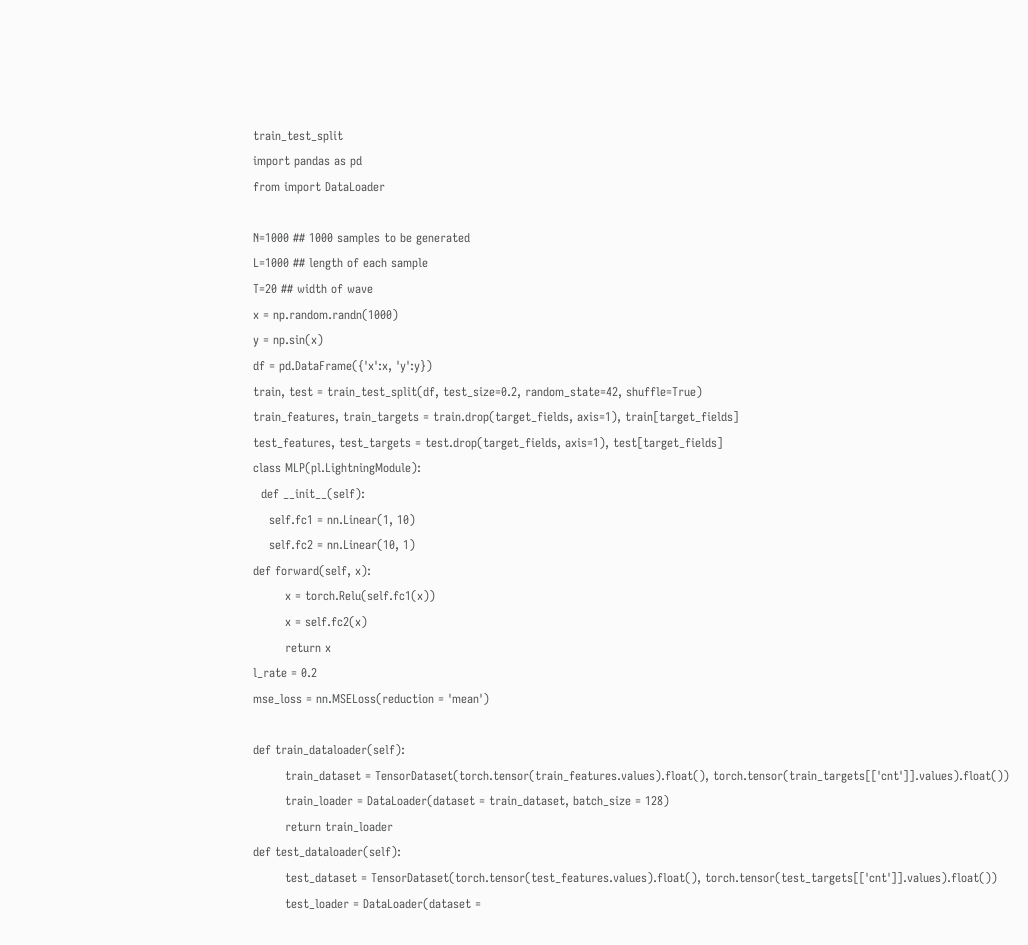train_test_split
import pandas as pd
from import DataLoader

N=1000 ## 1000 samples to be generated
L=1000 ## length of each sample
T=20 ## width of wave
x = np.random.randn(1000)
y = np.sin(x)
df = pd.DataFrame({'x':x, 'y':y})
train, test = train_test_split(df, test_size=0.2, random_state=42, shuffle=True)
train_features, train_targets = train.drop(target_fields, axis=1), train[target_fields]
test_features, test_targets = test.drop(target_fields, axis=1), test[target_fields]
class MLP(pl.LightningModule):
  def __init__(self):
    self.fc1 = nn.Linear(1, 10)
    self.fc2 = nn.Linear(10, 1)
def forward(self, x):
        x = torch.Relu(self.fc1(x))
        x = self.fc2(x)
        return x
l_rate = 0.2
mse_loss = nn.MSELoss(reduction = 'mean')

def train_dataloader(self):
        train_dataset = TensorDataset(torch.tensor(train_features.values).float(), torch.tensor(train_targets[['cnt']].values).float())
        train_loader = DataLoader(dataset = train_dataset, batch_size = 128)
        return train_loader
def test_dataloader(self):
        test_dataset = TensorDataset(torch.tensor(test_features.values).float(), torch.tensor(test_targets[['cnt']].values).float())
        test_loader = DataLoader(dataset =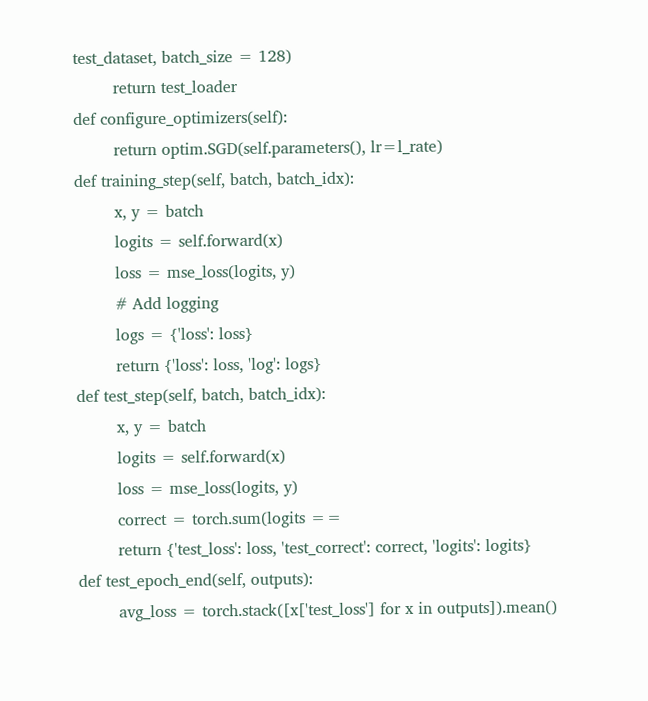test_dataset, batch_size = 128)
        return test_loader
def configure_optimizers(self):
        return optim.SGD(self.parameters(), lr=l_rate)
def training_step(self, batch, batch_idx):
        x, y = batch
        logits = self.forward(x)
        loss = mse_loss(logits, y)
        # Add logging
        logs = {'loss': loss}
        return {'loss': loss, 'log': logs}
def test_step(self, batch, batch_idx):
        x, y = batch
        logits = self.forward(x)
        loss = mse_loss(logits, y)
        correct = torch.sum(logits ==
        return {'test_loss': loss, 'test_correct': correct, 'logits': logits}
def test_epoch_end(self, outputs):
        avg_loss = torch.stack([x['test_loss'] for x in outputs]).mean()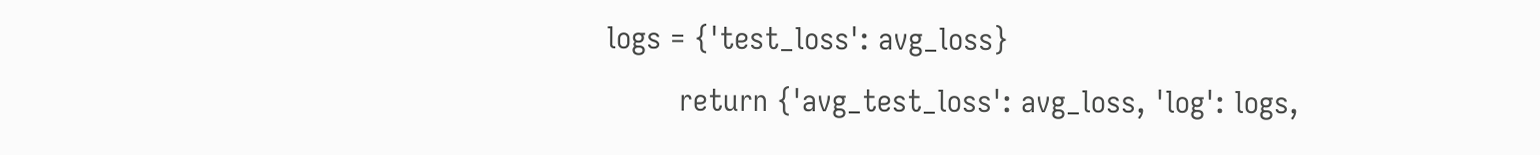logs = {'test_loss': avg_loss}
        return {'avg_test_loss': avg_loss, 'log': logs,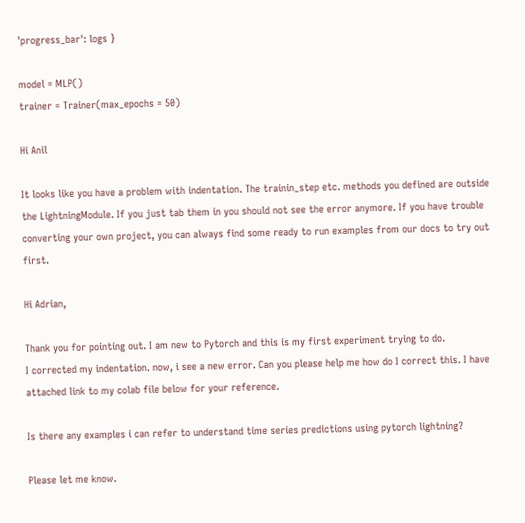'progress_bar': logs }

model = MLP()
trainer = Trainer(max_epochs = 50)

Hi Anil

It looks like you have a problem with indentation. The trainin_step etc. methods you defined are outside the LightningModule. If you just tab them in you should not see the error anymore. If you have trouble converting your own project, you can always find some ready to run examples from our docs to try out first.

Hi Adrian,

Thank you for pointing out. I am new to Pytorch and this is my first experiment trying to do.
I corrected my indentation. now, i see a new error. Can you please help me how do I correct this. I have attached link to my colab file below for your reference.

Is there any examples i can refer to understand time series predictions using pytorch lightning?

Please let me know.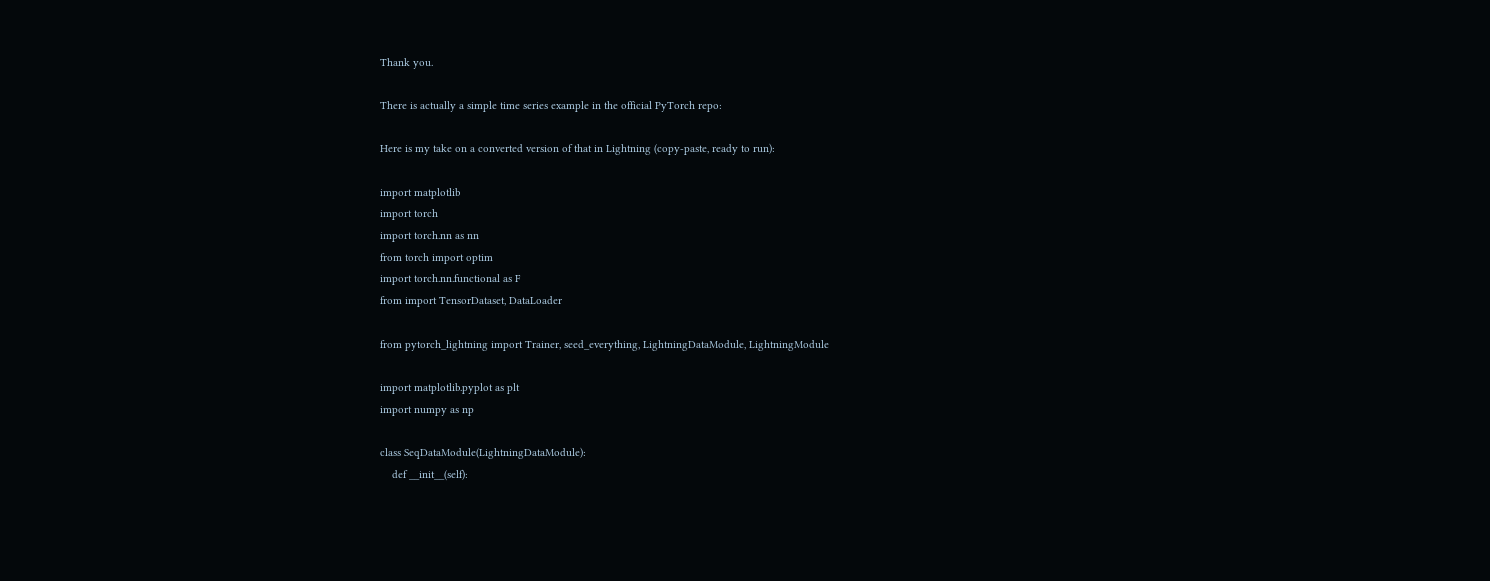Thank you.

There is actually a simple time series example in the official PyTorch repo:

Here is my take on a converted version of that in Lightning (copy-paste, ready to run):

import matplotlib
import torch
import torch.nn as nn
from torch import optim
import torch.nn.functional as F
from import TensorDataset, DataLoader

from pytorch_lightning import Trainer, seed_everything, LightningDataModule, LightningModule

import matplotlib.pyplot as plt
import numpy as np

class SeqDataModule(LightningDataModule):
    def __init__(self):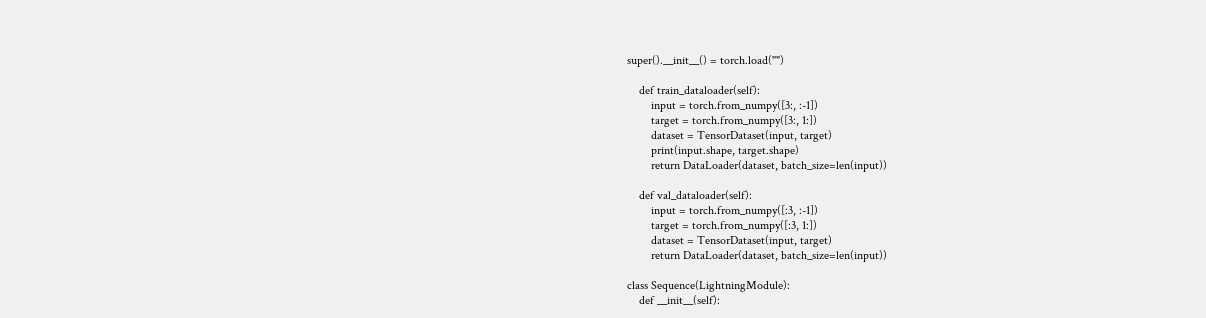super().__init__() = torch.load("")

    def train_dataloader(self):
        input = torch.from_numpy([3:, :-1])
        target = torch.from_numpy([3:, 1:])
        dataset = TensorDataset(input, target)
        print(input.shape, target.shape)
        return DataLoader(dataset, batch_size=len(input))

    def val_dataloader(self):
        input = torch.from_numpy([:3, :-1])
        target = torch.from_numpy([:3, 1:])
        dataset = TensorDataset(input, target)
        return DataLoader(dataset, batch_size=len(input))

class Sequence(LightningModule):
    def __init__(self):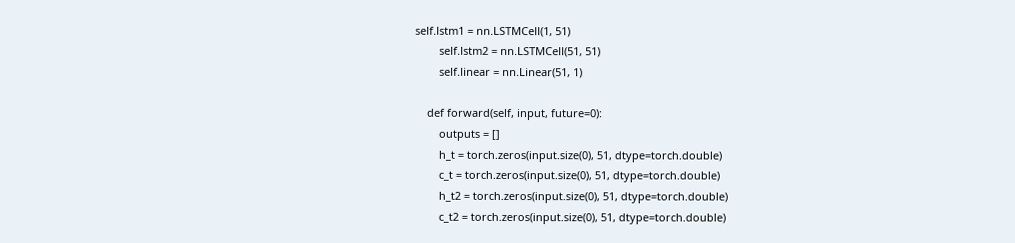self.lstm1 = nn.LSTMCell(1, 51)
        self.lstm2 = nn.LSTMCell(51, 51)
        self.linear = nn.Linear(51, 1)

    def forward(self, input, future=0):
        outputs = []
        h_t = torch.zeros(input.size(0), 51, dtype=torch.double)
        c_t = torch.zeros(input.size(0), 51, dtype=torch.double)
        h_t2 = torch.zeros(input.size(0), 51, dtype=torch.double)
        c_t2 = torch.zeros(input.size(0), 51, dtype=torch.double)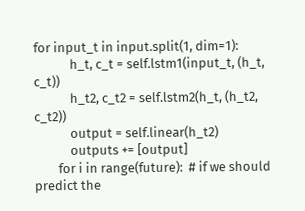for input_t in input.split(1, dim=1):
            h_t, c_t = self.lstm1(input_t, (h_t, c_t))
            h_t2, c_t2 = self.lstm2(h_t, (h_t2, c_t2))
            output = self.linear(h_t2)
            outputs += [output]
        for i in range(future):  # if we should predict the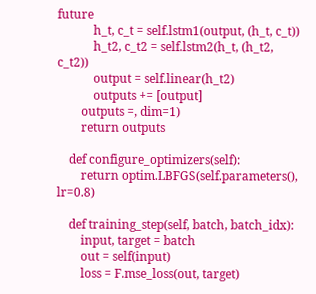future
            h_t, c_t = self.lstm1(output, (h_t, c_t))
            h_t2, c_t2 = self.lstm2(h_t, (h_t2, c_t2))
            output = self.linear(h_t2)
            outputs += [output]
        outputs =, dim=1)
        return outputs

    def configure_optimizers(self):
        return optim.LBFGS(self.parameters(), lr=0.8)

    def training_step(self, batch, batch_idx):
        input, target = batch
        out = self(input)
        loss = F.mse_loss(out, target)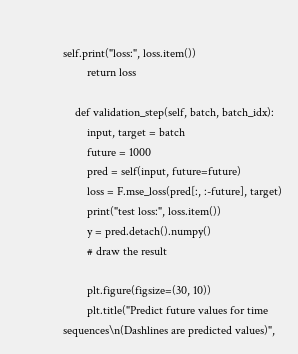self.print("loss:", loss.item())
        return loss

    def validation_step(self, batch, batch_idx):
        input, target = batch
        future = 1000
        pred = self(input, future=future)
        loss = F.mse_loss(pred[:, :-future], target)
        print("test loss:", loss.item())
        y = pred.detach().numpy()
        # draw the result

        plt.figure(figsize=(30, 10))
        plt.title("Predict future values for time sequences\n(Dashlines are predicted values)",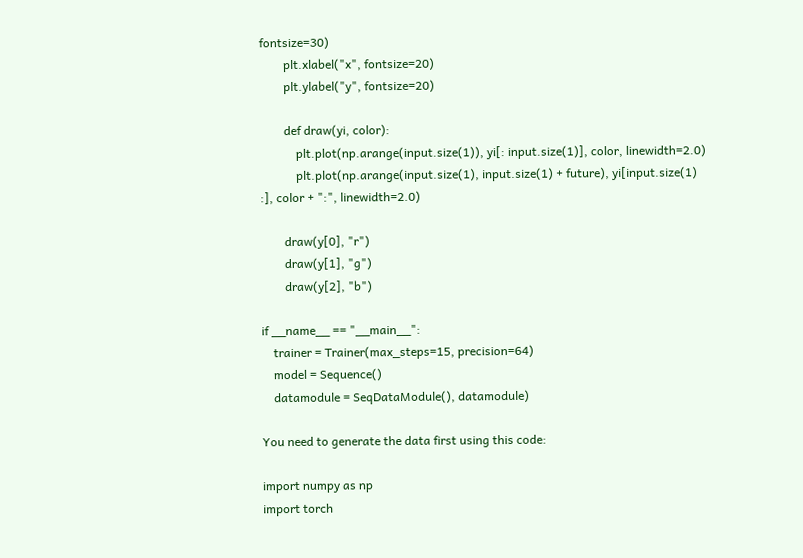fontsize=30)
        plt.xlabel("x", fontsize=20)
        plt.ylabel("y", fontsize=20)

        def draw(yi, color):
            plt.plot(np.arange(input.size(1)), yi[: input.size(1)], color, linewidth=2.0)
            plt.plot(np.arange(input.size(1), input.size(1) + future), yi[input.size(1) :], color + ":", linewidth=2.0)

        draw(y[0], "r")
        draw(y[1], "g")
        draw(y[2], "b")

if __name__ == "__main__":
    trainer = Trainer(max_steps=15, precision=64)
    model = Sequence()
    datamodule = SeqDataModule(), datamodule)

You need to generate the data first using this code:

import numpy as np
import torch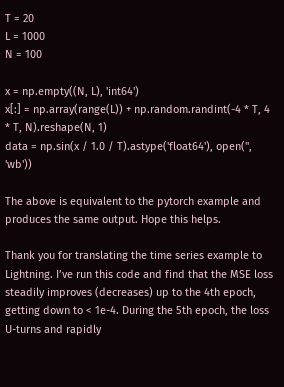T = 20
L = 1000
N = 100

x = np.empty((N, L), 'int64')
x[:] = np.array(range(L)) + np.random.randint(-4 * T, 4 * T, N).reshape(N, 1)
data = np.sin(x / 1.0 / T).astype('float64'), open('', 'wb'))

The above is equivalent to the pytorch example and produces the same output. Hope this helps.

Thank you for translating the time series example to Lightning. I’ve run this code and find that the MSE loss steadily improves (decreases) up to the 4th epoch, getting down to < 1e-4. During the 5th epoch, the loss U-turns and rapidly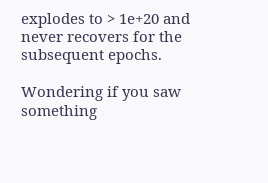explodes to > 1e+20 and never recovers for the subsequent epochs.

Wondering if you saw something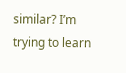similar? I’m trying to learn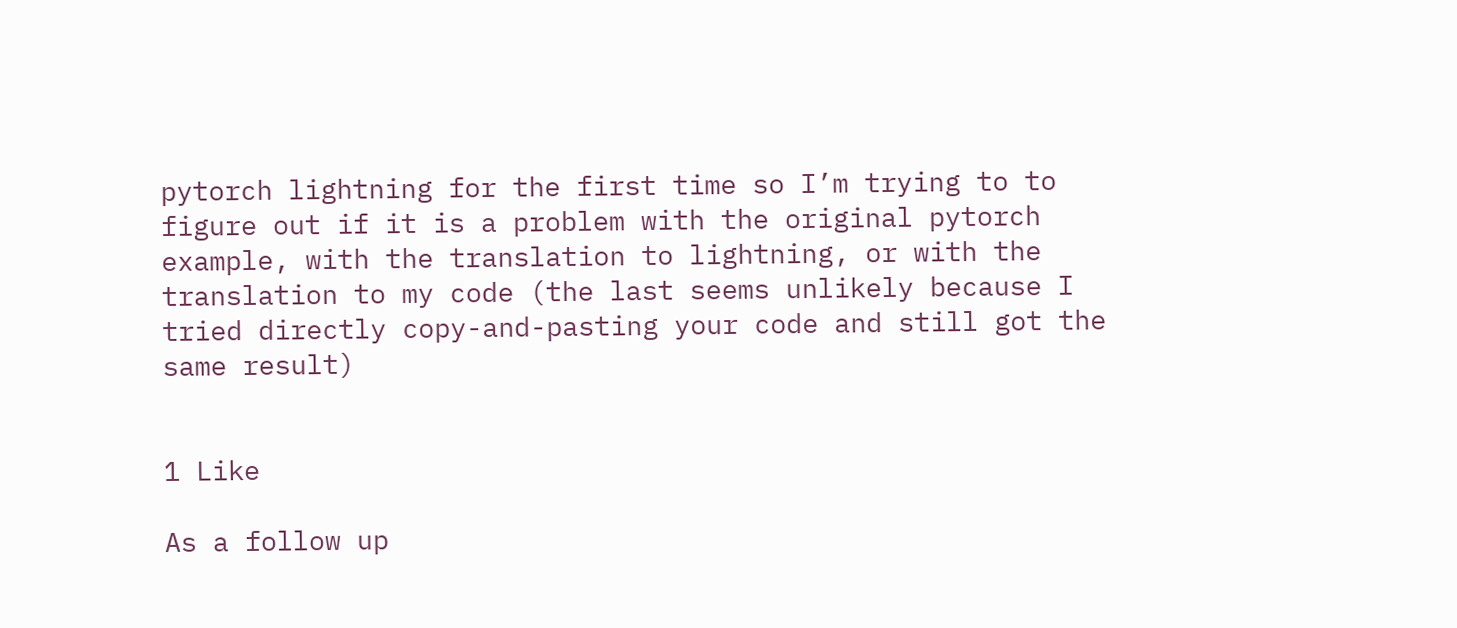pytorch lightning for the first time so I’m trying to to figure out if it is a problem with the original pytorch example, with the translation to lightning, or with the translation to my code (the last seems unlikely because I tried directly copy-and-pasting your code and still got the same result)


1 Like

As a follow up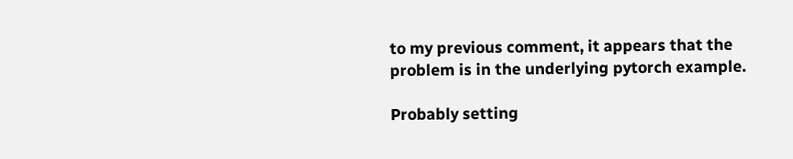to my previous comment, it appears that the problem is in the underlying pytorch example.

Probably setting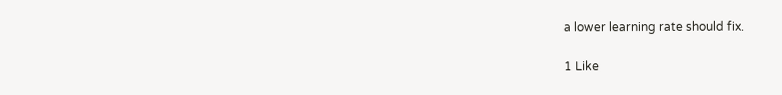a lower learning rate should fix.

1 Like